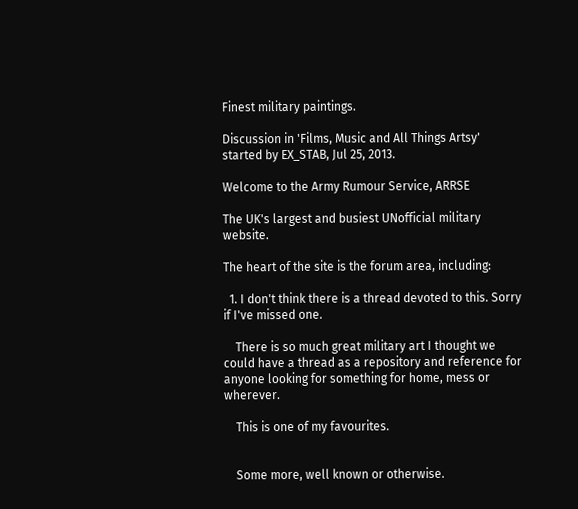Finest military paintings.

Discussion in 'Films, Music and All Things Artsy' started by EX_STAB, Jul 25, 2013.

Welcome to the Army Rumour Service, ARRSE

The UK's largest and busiest UNofficial military website.

The heart of the site is the forum area, including:

  1. I don't think there is a thread devoted to this. Sorry if I've missed one.

    There is so much great military art I thought we could have a thread as a repository and reference for anyone looking for something for home, mess or wherever.

    This is one of my favourites.


    Some more, well known or otherwise.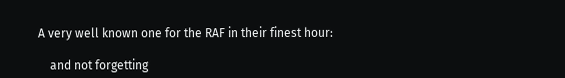A very well known one for the RAF in their finest hour:

    and not forgetting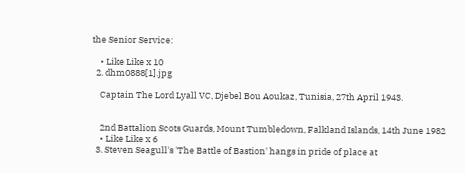the Senior Service:

    • Like Like x 10
  2. dhm0888[1].jpg

    Captain The Lord Lyall VC, Djebel Bou Aoukaz, Tunisia, 27th April 1943.


    2nd Battalion Scots Guards, Mount Tumbledown, Falkland Islands, 14th June 1982
    • Like Like x 6
  3. Steven Seagull's 'The Battle of Bastion' hangs in pride of place at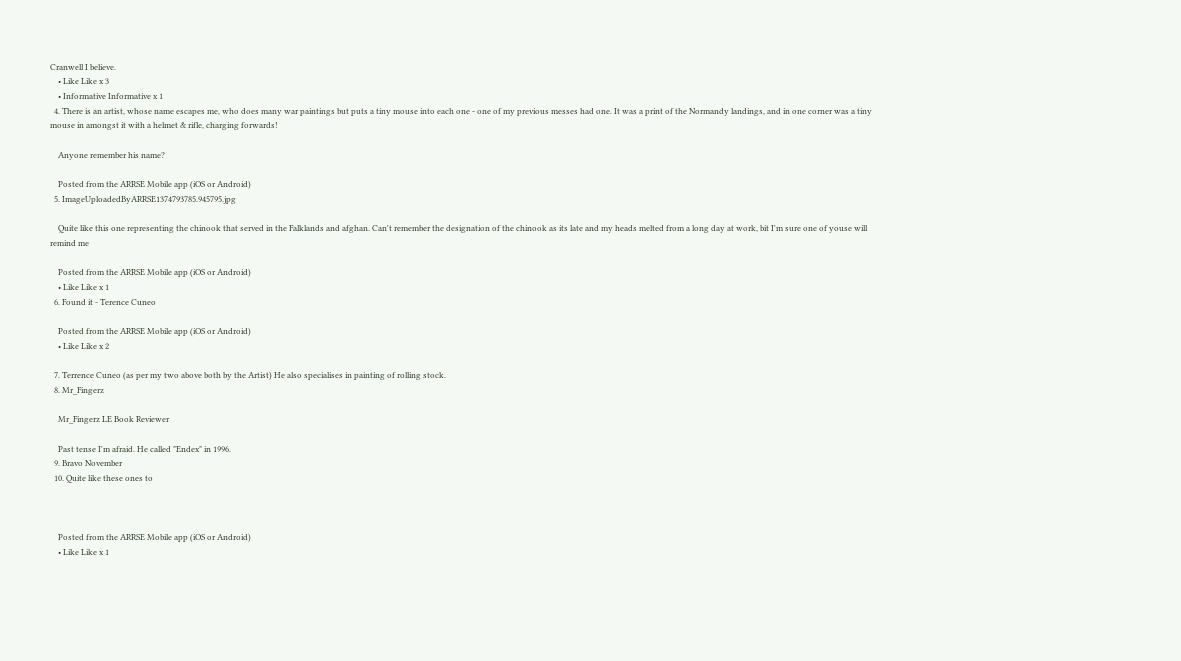Cranwell I believe.
    • Like Like x 3
    • Informative Informative x 1
  4. There is an artist, whose name escapes me, who does many war paintings but puts a tiny mouse into each one - one of my previous messes had one. It was a print of the Normandy landings, and in one corner was a tiny mouse in amongst it with a helmet & rifle, charging forwards!

    Anyone remember his name?

    Posted from the ARRSE Mobile app (iOS or Android)
  5. ImageUploadedByARRSE1374793785.945795.jpg

    Quite like this one representing the chinook that served in the Falklands and afghan. Can't remember the designation of the chinook as its late and my heads melted from a long day at work, bit I'm sure one of youse will remind me

    Posted from the ARRSE Mobile app (iOS or Android)
    • Like Like x 1
  6. Found it - Terence Cuneo

    Posted from the ARRSE Mobile app (iOS or Android)
    • Like Like x 2

  7. Terrence Cuneo (as per my two above both by the Artist) He also specialises in painting of rolling stock.
  8. Mr_Fingerz

    Mr_Fingerz LE Book Reviewer

    Past tense I'm afraid. He called "Endex" in 1996.
  9. Bravo November
  10. Quite like these ones to



    Posted from the ARRSE Mobile app (iOS or Android)
    • Like Like x 1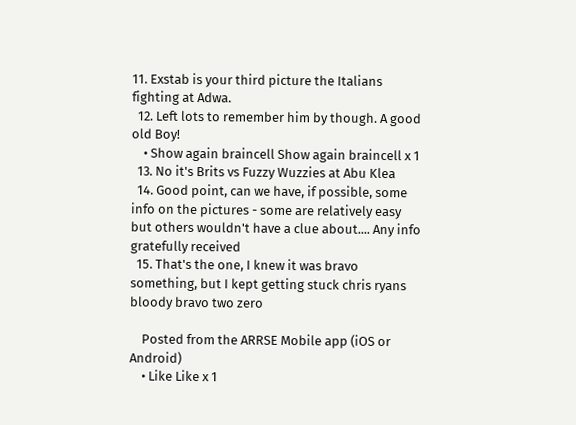11. Exstab is your third picture the Italians fighting at Adwa.
  12. Left lots to remember him by though. A good old Boy!
    • Show again braincell Show again braincell x 1
  13. No it's Brits vs Fuzzy Wuzzies at Abu Klea
  14. Good point, can we have, if possible, some info on the pictures - some are relatively easy but others wouldn't have a clue about.... Any info gratefully received
  15. That's the one, I knew it was bravo something, but I kept getting stuck chris ryans bloody bravo two zero

    Posted from the ARRSE Mobile app (iOS or Android)
    • Like Like x 1